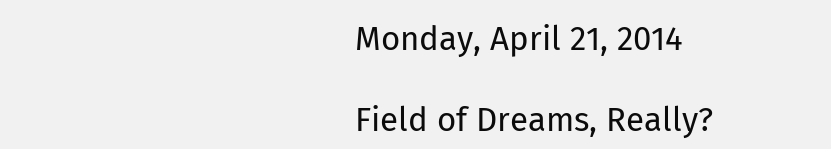Monday, April 21, 2014

Field of Dreams, Really?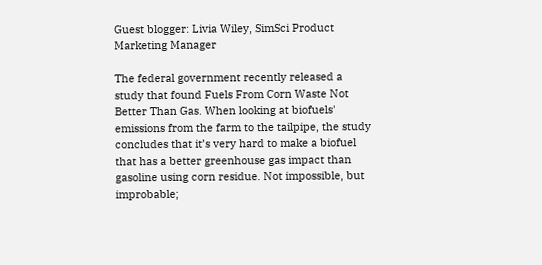Guest blogger: Livia Wiley, SimSci Product Marketing Manager

The federal government recently released a study that found Fuels From Corn Waste Not Better Than Gas. When looking at biofuels' emissions from the farm to the tailpipe, the study concludes that it’s very hard to make a biofuel that has a better greenhouse gas impact than gasoline using corn residue. Not impossible, but improbable;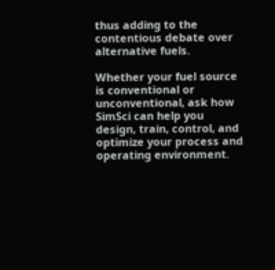thus adding to the contentious debate over alternative fuels.

Whether your fuel source is conventional or unconventional, ask how SimSci can help you design, train, control, and optimize your process and operating environment.